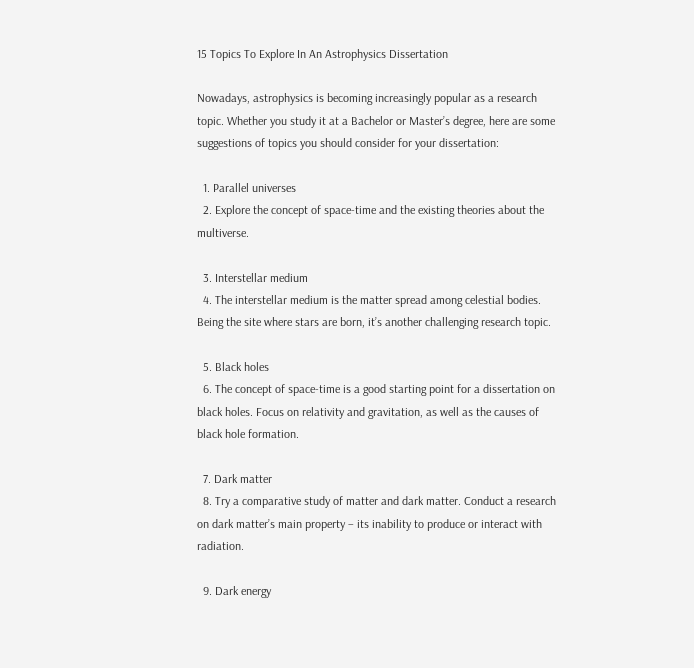15 Topics To Explore In An Astrophysics Dissertation

Nowadays, astrophysics is becoming increasingly popular as a research topic. Whether you study it at a Bachelor or Master’s degree, here are some suggestions of topics you should consider for your dissertation:

  1. Parallel universes
  2. Explore the concept of space-time and the existing theories about the multiverse.

  3. Interstellar medium
  4. The interstellar medium is the matter spread among celestial bodies. Being the site where stars are born, it’s another challenging research topic.

  5. Black holes
  6. The concept of space-time is a good starting point for a dissertation on black holes. Focus on relativity and gravitation, as well as the causes of black hole formation.

  7. Dark matter
  8. Try a comparative study of matter and dark matter. Conduct a research on dark matter’s main property – its inability to produce or interact with radiation.

  9. Dark energy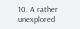10. A rather unexplored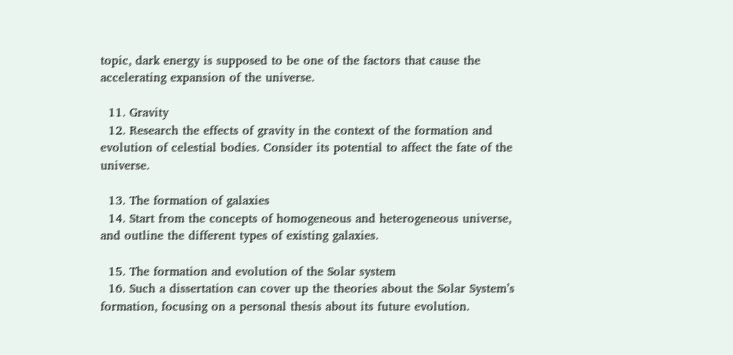topic, dark energy is supposed to be one of the factors that cause the accelerating expansion of the universe.

  11. Gravity
  12. Research the effects of gravity in the context of the formation and evolution of celestial bodies. Consider its potential to affect the fate of the universe.

  13. The formation of galaxies
  14. Start from the concepts of homogeneous and heterogeneous universe, and outline the different types of existing galaxies.

  15. The formation and evolution of the Solar system
  16. Such a dissertation can cover up the theories about the Solar System’s formation, focusing on a personal thesis about its future evolution.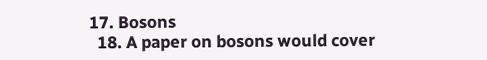17. Bosons
  18. A paper on bosons would cover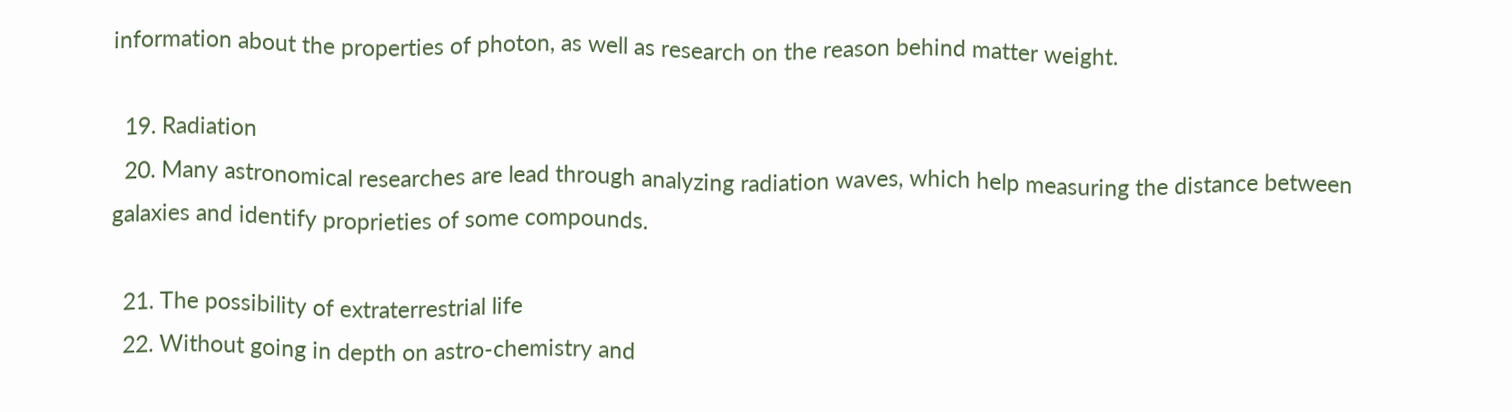information about the properties of photon, as well as research on the reason behind matter weight.

  19. Radiation
  20. Many astronomical researches are lead through analyzing radiation waves, which help measuring the distance between galaxies and identify proprieties of some compounds.

  21. The possibility of extraterrestrial life
  22. Without going in depth on astro-chemistry and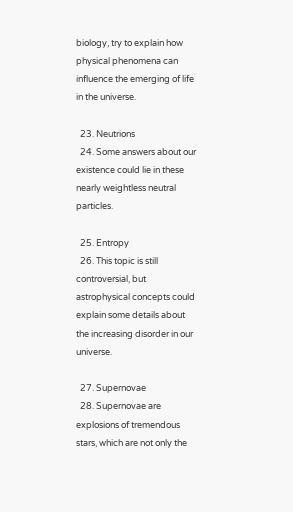biology, try to explain how physical phenomena can influence the emerging of life in the universe.

  23. Neutrions
  24. Some answers about our existence could lie in these nearly weightless neutral particles.

  25. Entropy
  26. This topic is still controversial, but astrophysical concepts could explain some details about the increasing disorder in our universe.

  27. Supernovae
  28. Supernovae are explosions of tremendous stars, which are not only the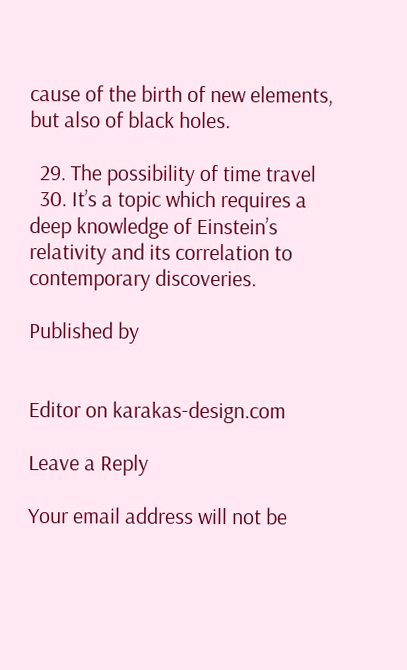cause of the birth of new elements, but also of black holes.

  29. The possibility of time travel
  30. It’s a topic which requires a deep knowledge of Einstein’s relativity and its correlation to contemporary discoveries.

Published by


Editor on karakas-design.com

Leave a Reply

Your email address will not be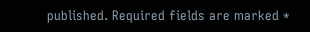published. Required fields are marked *